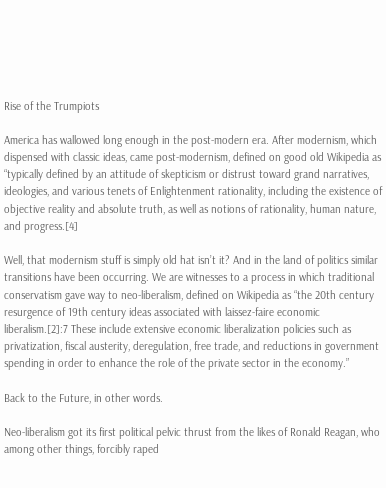Rise of the Trumpiots

America has wallowed long enough in the post-modern era. After modernism, which dispensed with classic ideas, came post-modernism, defined on good old Wikipedia as “typically defined by an attitude of skepticism or distrust toward grand narratives, ideologies, and various tenets of Enlightenment rationality, including the existence of objective reality and absolute truth, as well as notions of rationality, human nature, and progress.[4]

Well, that modernism stuff is simply old hat isn’t it? And in the land of politics similar transitions have been occurring. We are witnesses to a process in which traditional conservatism gave way to neo-liberalism, defined on Wikipedia as “the 20th century resurgence of 19th century ideas associated with laissez-faire economic liberalism.[2]:7 These include extensive economic liberalization policies such as privatization, fiscal austerity, deregulation, free trade, and reductions in government spending in order to enhance the role of the private sector in the economy.”

Back to the Future, in other words.

Neo-liberalism got its first political pelvic thrust from the likes of Ronald Reagan, who among other things, forcibly raped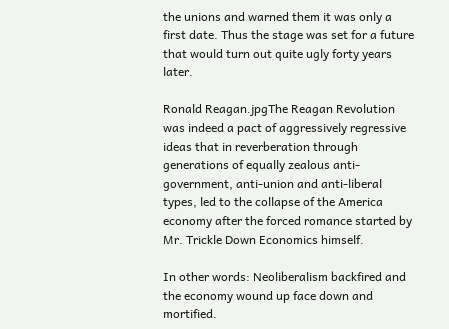the unions and warned them it was only a first date. Thus the stage was set for a future that would turn out quite ugly forty years later.

Ronald Reagan.jpgThe Reagan Revolution was indeed a pact of aggressively regressive ideas that in reverberation through generations of equally zealous anti-government, anti-union and anti-liberal types, led to the collapse of the America economy after the forced romance started by Mr. Trickle Down Economics himself.

In other words: Neoliberalism backfired and the economy wound up face down and mortified.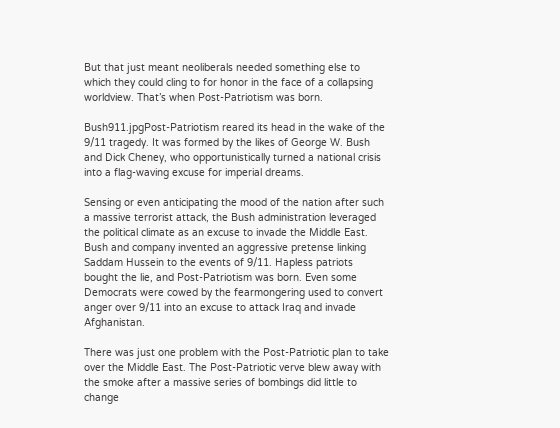But that just meant neoliberals needed something else to which they could cling to for honor in the face of a collapsing worldview. That’s when Post-Patriotism was born.

Bush911.jpgPost-Patriotism reared its head in the wake of the 9/11 tragedy. It was formed by the likes of George W. Bush and Dick Cheney, who opportunistically turned a national crisis into a flag-waving excuse for imperial dreams.

Sensing or even anticipating the mood of the nation after such a massive terrorist attack, the Bush administration leveraged the political climate as an excuse to invade the Middle East. Bush and company invented an aggressive pretense linking Saddam Hussein to the events of 9/11. Hapless patriots bought the lie, and Post-Patriotism was born. Even some Democrats were cowed by the fearmongering used to convert anger over 9/11 into an excuse to attack Iraq and invade Afghanistan.

There was just one problem with the Post-Patriotic plan to take over the Middle East. The Post-Patriotic verve blew away with the smoke after a massive series of bombings did little to change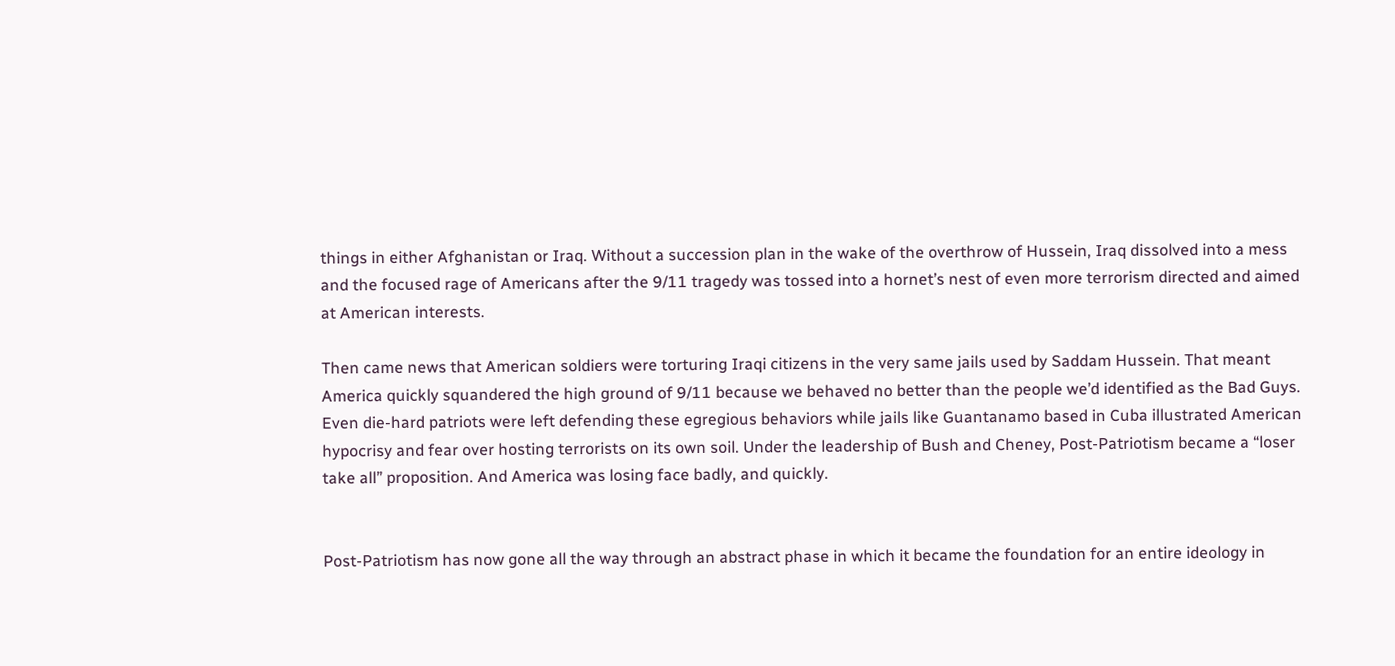things in either Afghanistan or Iraq. Without a succession plan in the wake of the overthrow of Hussein, Iraq dissolved into a mess and the focused rage of Americans after the 9/11 tragedy was tossed into a hornet’s nest of even more terrorism directed and aimed at American interests.

Then came news that American soldiers were torturing Iraqi citizens in the very same jails used by Saddam Hussein. That meant America quickly squandered the high ground of 9/11 because we behaved no better than the people we’d identified as the Bad Guys. Even die-hard patriots were left defending these egregious behaviors while jails like Guantanamo based in Cuba illustrated American hypocrisy and fear over hosting terrorists on its own soil. Under the leadership of Bush and Cheney, Post-Patriotism became a “loser take all” proposition. And America was losing face badly, and quickly.


Post-Patriotism has now gone all the way through an abstract phase in which it became the foundation for an entire ideology in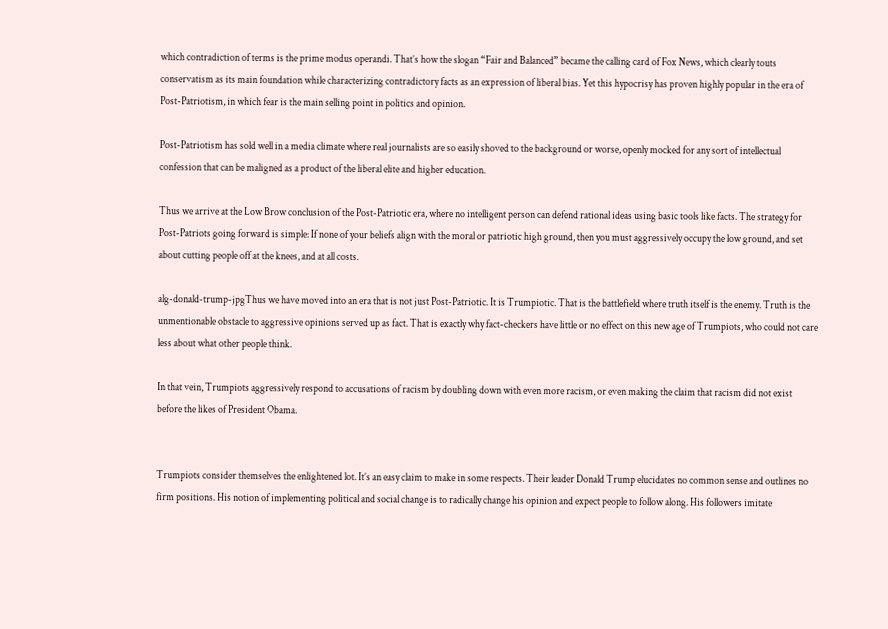which contradiction of terms is the prime modus operandi. That’s how the slogan “Fair and Balanced” became the calling card of Fox News, which clearly touts conservatism as its main foundation while characterizing contradictory facts as an expression of liberal bias. Yet this hypocrisy has proven highly popular in the era of Post-Patriotism, in which fear is the main selling point in politics and opinion.

Post-Patriotism has sold well in a media climate where real journalists are so easily shoved to the background or worse, openly mocked for any sort of intellectual confession that can be maligned as a product of the liberal elite and higher education.

Thus we arrive at the Low Brow conclusion of the Post-Patriotic era, where no intelligent person can defend rational ideas using basic tools like facts. The strategy for Post-Patriots going forward is simple: If none of your beliefs align with the moral or patriotic high ground, then you must aggressively occupy the low ground, and set about cutting people off at the knees, and at all costs.

alg-donald-trump-jpgThus we have moved into an era that is not just Post-Patriotic. It is Trumpiotic. That is the battlefield where truth itself is the enemy. Truth is the unmentionable obstacle to aggressive opinions served up as fact. That is exactly why fact-checkers have little or no effect on this new age of Trumpiots, who could not care less about what other people think.

In that vein, Trumpiots aggressively respond to accusations of racism by doubling down with even more racism, or even making the claim that racism did not exist before the likes of President Obama.


Trumpiots consider themselves the enlightened lot. It’s an easy claim to make in some respects. Their leader Donald Trump elucidates no common sense and outlines no firm positions. His notion of implementing political and social change is to radically change his opinion and expect people to follow along. His followers imitate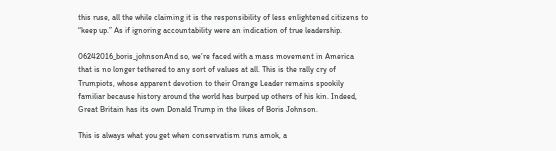this ruse, all the while claiming it is the responsibility of less enlightened citizens to “keep up.” As if ignoring accountability were an indication of true leadership.

06242016_boris_johnsonAnd so, we’re faced with a mass movement in America that is no longer tethered to any sort of values at all. This is the rally cry of Trumpiots, whose apparent devotion to their Orange Leader remains spookily familiar because history around the world has burped up others of his kin. Indeed, Great Britain has its own Donald Trump in the likes of Boris Johnson.

This is always what you get when conservatism runs amok, a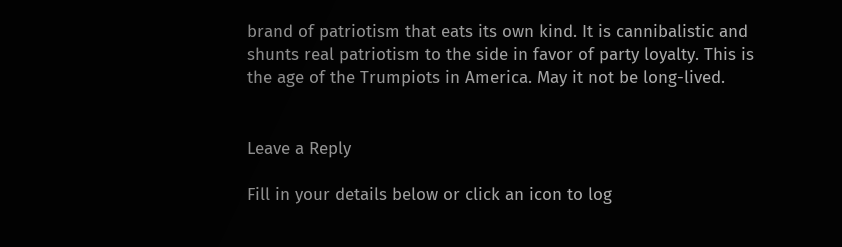brand of patriotism that eats its own kind. It is cannibalistic and shunts real patriotism to the side in favor of party loyalty. This is the age of the Trumpiots in America. May it not be long-lived.


Leave a Reply

Fill in your details below or click an icon to log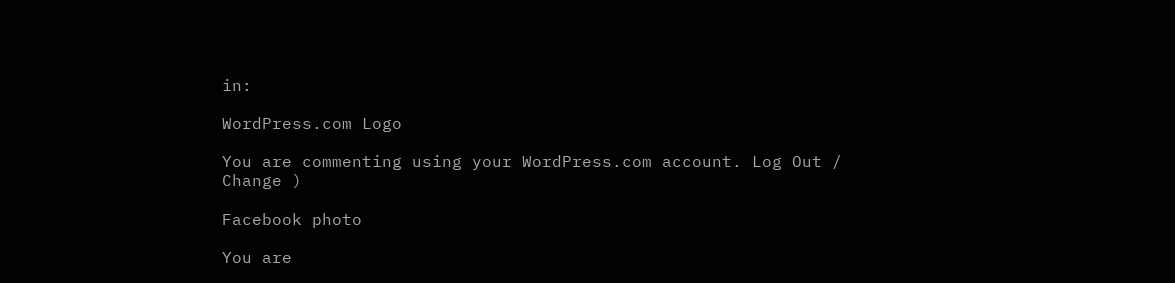in:

WordPress.com Logo

You are commenting using your WordPress.com account. Log Out /  Change )

Facebook photo

You are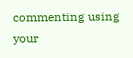commenting using your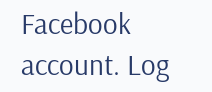Facebook account. Log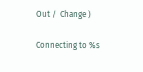Out /  Change )

Connecting to %s